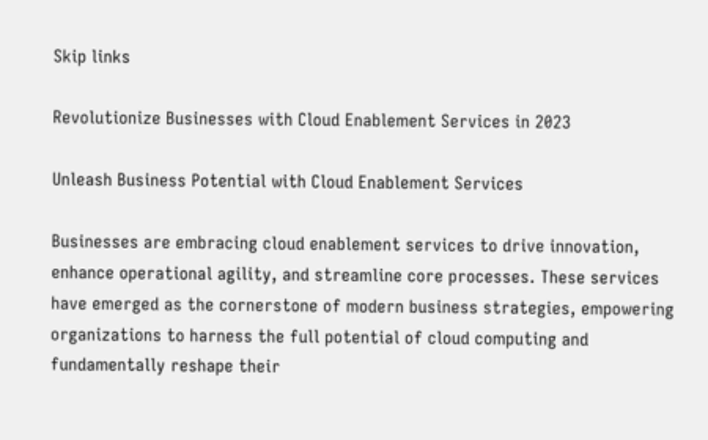Skip links

Revolutionize Businesses with Cloud Enablement Services in 2023

Unleash Business Potential with Cloud Enablement Services

Businesses are embracing cloud enablement services to drive innovation, enhance operational agility, and streamline core processes. These services have emerged as the cornerstone of modern business strategies, empowering organizations to harness the full potential of cloud computing and fundamentally reshape their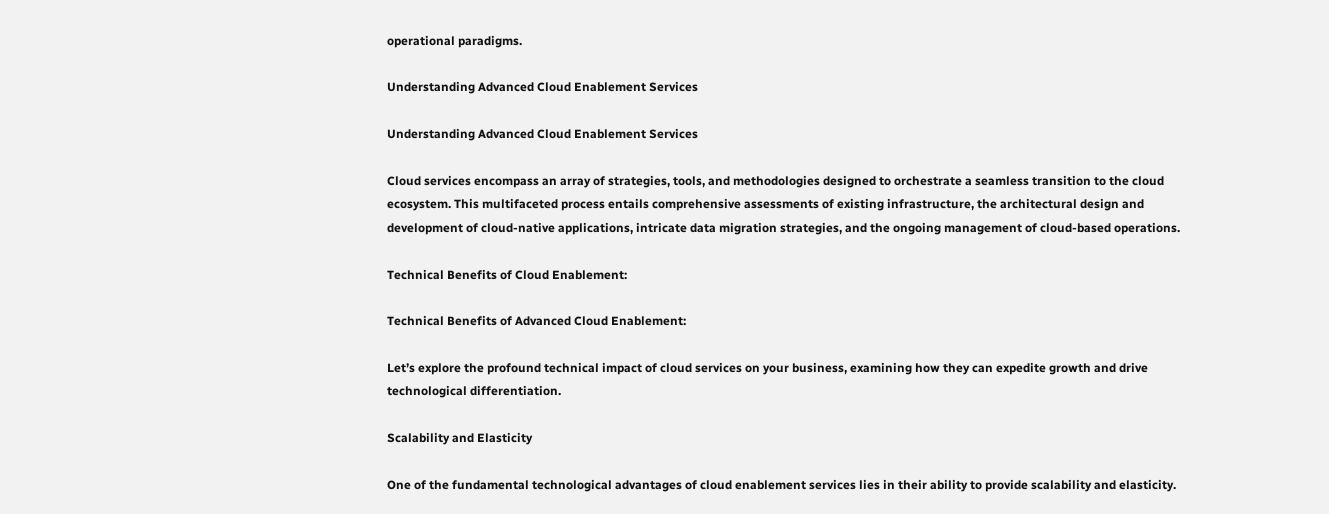operational paradigms.

Understanding Advanced Cloud Enablement Services

Understanding Advanced Cloud Enablement Services

Cloud services encompass an array of strategies, tools, and methodologies designed to orchestrate a seamless transition to the cloud ecosystem. This multifaceted process entails comprehensive assessments of existing infrastructure, the architectural design and development of cloud-native applications, intricate data migration strategies, and the ongoing management of cloud-based operations.

Technical Benefits of Cloud Enablement:

Technical Benefits of Advanced Cloud Enablement:

Let’s explore the profound technical impact of cloud services on your business, examining how they can expedite growth and drive technological differentiation.

Scalability and Elasticity

One of the fundamental technological advantages of cloud enablement services lies in their ability to provide scalability and elasticity.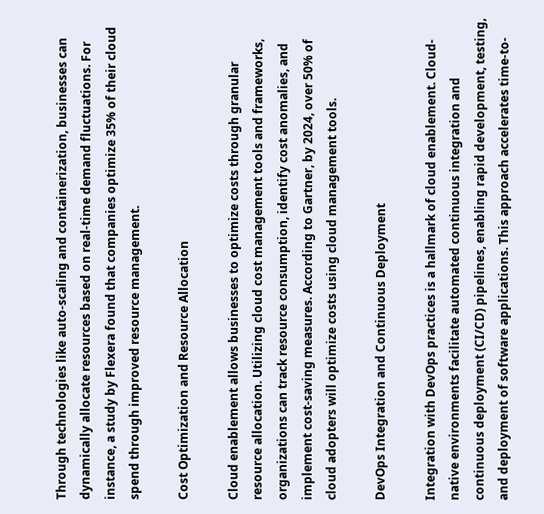Through technologies like auto-scaling and containerization, businesses can dynamically allocate resources based on real-time demand fluctuations. For instance, a study by Flexera found that companies optimize 35% of their cloud spend through improved resource management.

Cost Optimization and Resource Allocation

Cloud enablement allows businesses to optimize costs through granular resource allocation. Utilizing cloud cost management tools and frameworks, organizations can track resource consumption, identify cost anomalies, and implement cost-saving measures. According to Gartner, by 2024, over 50% of cloud adopters will optimize costs using cloud management tools.

DevOps Integration and Continuous Deployment

Integration with DevOps practices is a hallmark of cloud enablement. Cloud-native environments facilitate automated continuous integration and continuous deployment (CI/CD) pipelines, enabling rapid development, testing, and deployment of software applications. This approach accelerates time-to-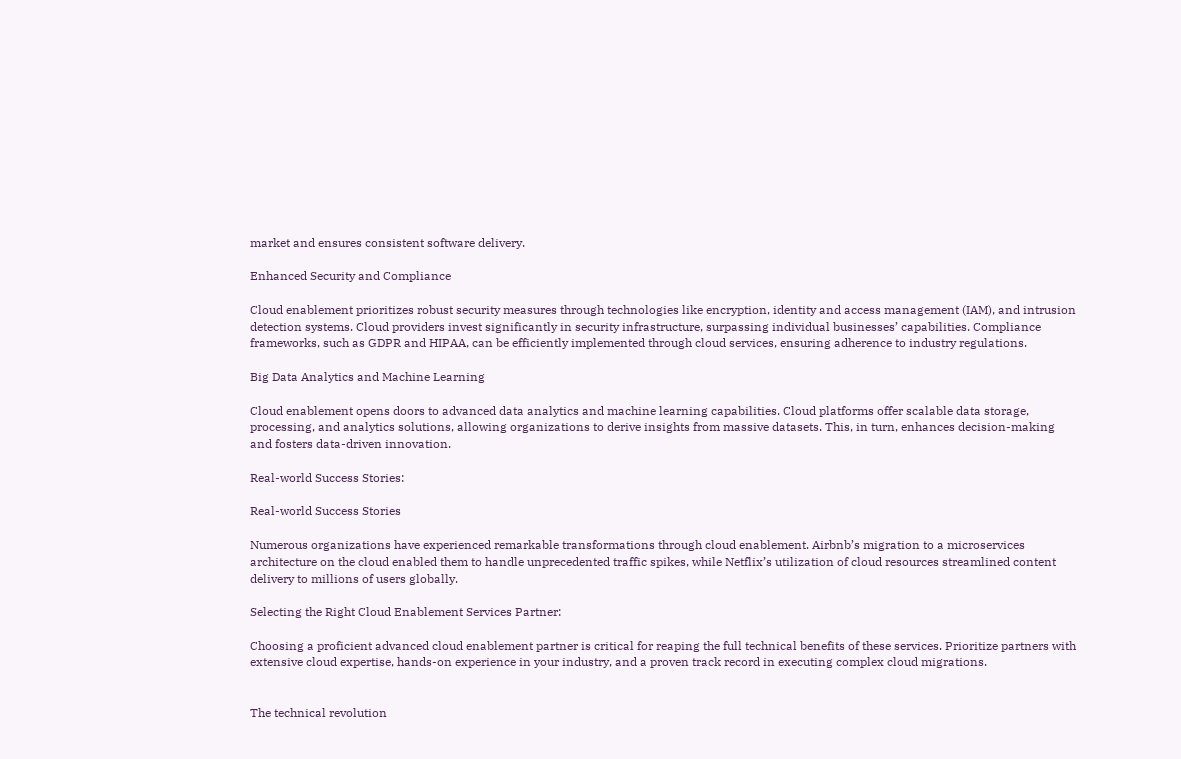market and ensures consistent software delivery.

Enhanced Security and Compliance

Cloud enablement prioritizes robust security measures through technologies like encryption, identity and access management (IAM), and intrusion detection systems. Cloud providers invest significantly in security infrastructure, surpassing individual businesses’ capabilities. Compliance frameworks, such as GDPR and HIPAA, can be efficiently implemented through cloud services, ensuring adherence to industry regulations.

Big Data Analytics and Machine Learning

Cloud enablement opens doors to advanced data analytics and machine learning capabilities. Cloud platforms offer scalable data storage, processing, and analytics solutions, allowing organizations to derive insights from massive datasets. This, in turn, enhances decision-making and fosters data-driven innovation.

Real-world Success Stories:

Real-world Success Stories

Numerous organizations have experienced remarkable transformations through cloud enablement. Airbnb’s migration to a microservices architecture on the cloud enabled them to handle unprecedented traffic spikes, while Netflix’s utilization of cloud resources streamlined content delivery to millions of users globally.

Selecting the Right Cloud Enablement Services Partner:

Choosing a proficient advanced cloud enablement partner is critical for reaping the full technical benefits of these services. Prioritize partners with extensive cloud expertise, hands-on experience in your industry, and a proven track record in executing complex cloud migrations.


The technical revolution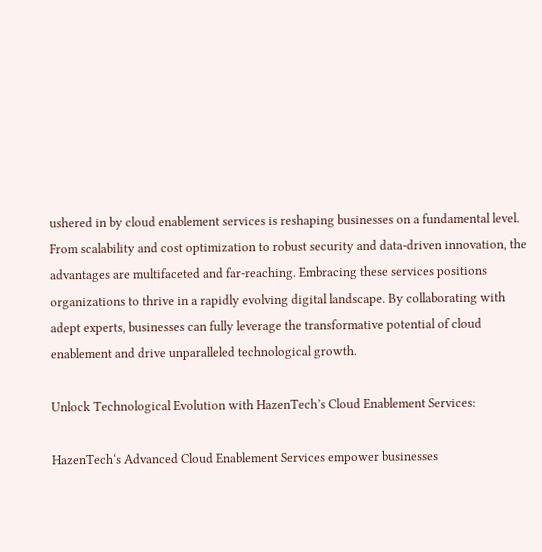ushered in by cloud enablement services is reshaping businesses on a fundamental level. From scalability and cost optimization to robust security and data-driven innovation, the advantages are multifaceted and far-reaching. Embracing these services positions organizations to thrive in a rapidly evolving digital landscape. By collaborating with adept experts, businesses can fully leverage the transformative potential of cloud enablement and drive unparalleled technological growth.

Unlock Technological Evolution with HazenTech’s Cloud Enablement Services:

HazenTech‘s Advanced Cloud Enablement Services empower businesses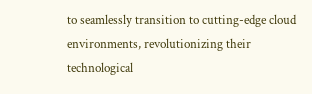to seamlessly transition to cutting-edge cloud environments, revolutionizing their technological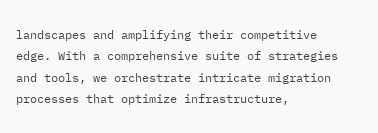landscapes and amplifying their competitive edge. With a comprehensive suite of strategies and tools, we orchestrate intricate migration processes that optimize infrastructure,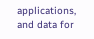applications, and data for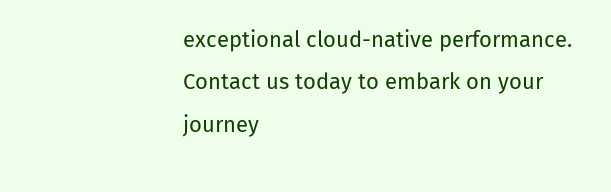exceptional cloud-native performance. Contact us today to embark on your journey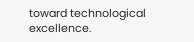toward technological excellence.